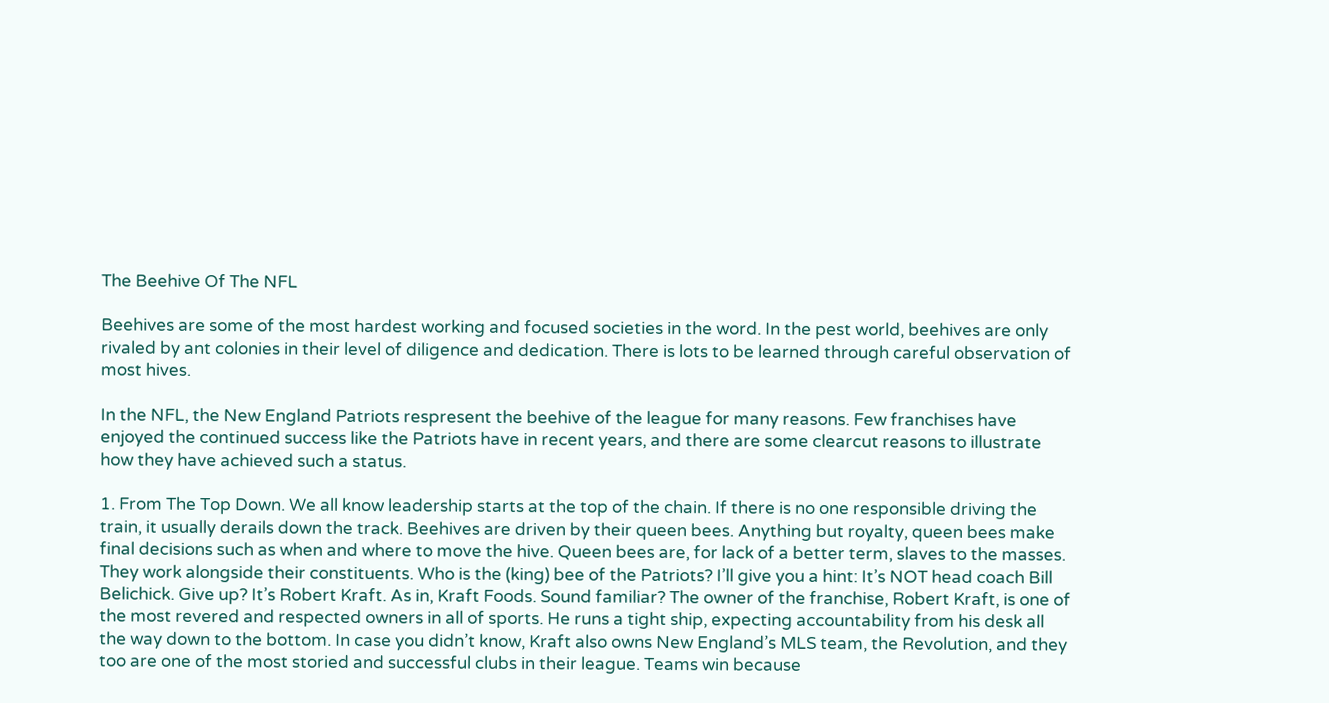The Beehive Of The NFL

Beehives are some of the most hardest working and focused societies in the word. In the pest world, beehives are only rivaled by ant colonies in their level of diligence and dedication. There is lots to be learned through careful observation of most hives.

In the NFL, the New England Patriots respresent the beehive of the league for many reasons. Few franchises have enjoyed the continued success like the Patriots have in recent years, and there are some clearcut reasons to illustrate how they have achieved such a status.

1. From The Top Down. We all know leadership starts at the top of the chain. If there is no one responsible driving the train, it usually derails down the track. Beehives are driven by their queen bees. Anything but royalty, queen bees make final decisions such as when and where to move the hive. Queen bees are, for lack of a better term, slaves to the masses. They work alongside their constituents. Who is the (king) bee of the Patriots? I’ll give you a hint: It’s NOT head coach Bill Belichick. Give up? It’s Robert Kraft. As in, Kraft Foods. Sound familiar? The owner of the franchise, Robert Kraft, is one of the most revered and respected owners in all of sports. He runs a tight ship, expecting accountability from his desk all the way down to the bottom. In case you didn’t know, Kraft also owns New England’s MLS team, the Revolution, and they too are one of the most storied and successful clubs in their league. Teams win because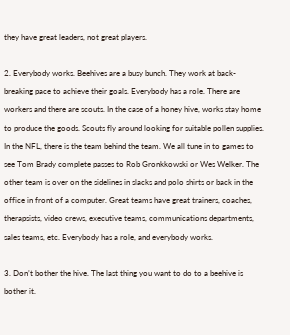they have great leaders, not great players.

2. Everybody works. Beehives are a busy bunch. They work at back-breaking pace to achieve their goals. Everybody has a role. There are workers and there are scouts. In the case of a honey hive, works stay home to produce the goods. Scouts fly around looking for suitable pollen supplies. In the NFL, there is the team behind the team. We all tune in to games to see Tom Brady complete passes to Rob Gronkkowski or Wes Welker. The other team is over on the sidelines in slacks and polo shirts or back in the office in front of a computer. Great teams have great trainers, coaches, therapsists, video crews, executive teams, communications departments, sales teams, etc. Everybody has a role, and everybody works.

3. Don’t bother the hive. The last thing you want to do to a beehive is bother it.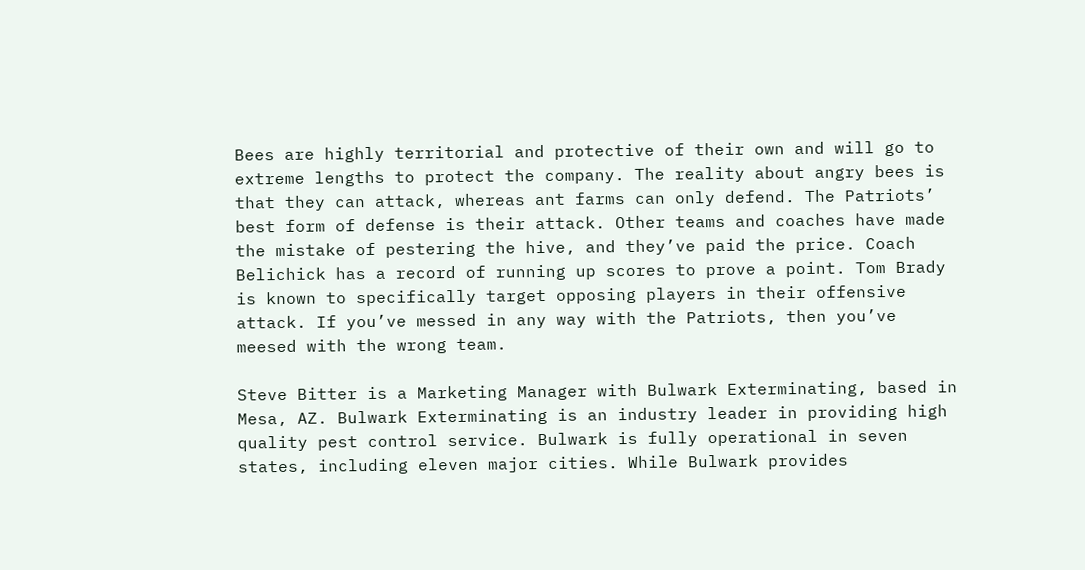Bees are highly territorial and protective of their own and will go to extreme lengths to protect the company. The reality about angry bees is that they can attack, whereas ant farms can only defend. The Patriots’ best form of defense is their attack. Other teams and coaches have made the mistake of pestering the hive, and they’ve paid the price. Coach Belichick has a record of running up scores to prove a point. Tom Brady is known to specifically target opposing players in their offensive attack. If you’ve messed in any way with the Patriots, then you’ve meesed with the wrong team.

Steve Bitter is a Marketing Manager with Bulwark Exterminating, based in Mesa, AZ. Bulwark Exterminating is an industry leader in providing high quality pest control service. Bulwark is fully operational in seven states, including eleven major cities. While Bulwark provides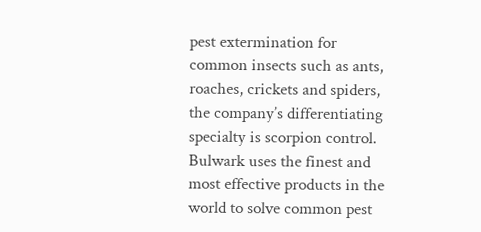pest extermination for common insects such as ants, roaches, crickets and spiders, the company’s differentiating specialty is scorpion control. Bulwark uses the finest and most effective products in the world to solve common pest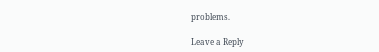problems.

Leave a Reply